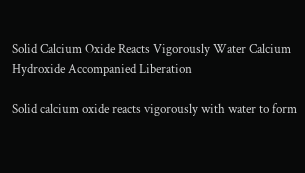Solid Calcium Oxide Reacts Vigorously Water Calcium Hydroxide Accompanied Liberation

Solid calcium oxide reacts vigorously with water to form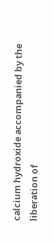calcium hydroxide accompanied by the liberation of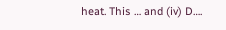heat. This … and (iv) D….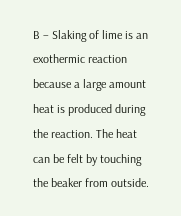B – Slaking of lime is an exothermic reaction because a large amount heat is produced during the reaction. The heat can be felt by touching the beaker from outside.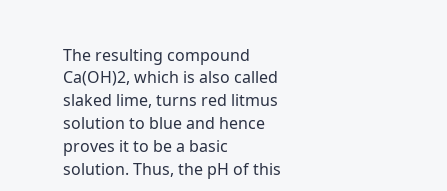The resulting compound Ca(OH)2, which is also called slaked lime, turns red litmus solution to blue and hence proves it to be a basic solution. Thus, the pH of this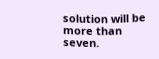solution will be more than seven.